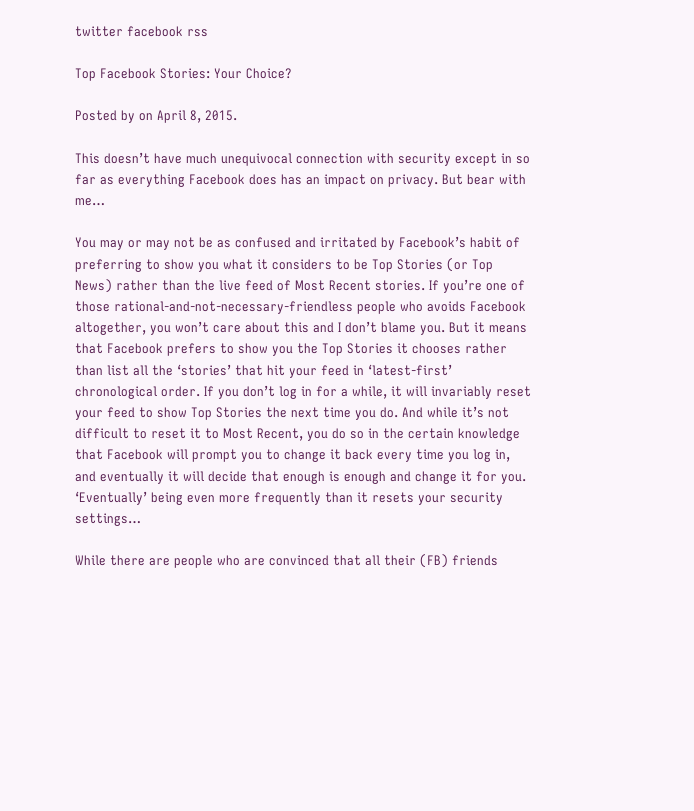twitter facebook rss

Top Facebook Stories: Your Choice?

Posted by on April 8, 2015.

This doesn’t have much unequivocal connection with security except in so far as everything Facebook does has an impact on privacy. But bear with me…

You may or may not be as confused and irritated by Facebook’s habit of preferring to show you what it considers to be Top Stories (or Top News) rather than the live feed of Most Recent stories. If you’re one of those rational-and-not-necessary-friendless people who avoids Facebook altogether, you won’t care about this and I don’t blame you. But it means that Facebook prefers to show you the Top Stories it chooses rather than list all the ‘stories’ that hit your feed in ‘latest-first’ chronological order. If you don’t log in for a while, it will invariably reset your feed to show Top Stories the next time you do. And while it’s not difficult to reset it to Most Recent, you do so in the certain knowledge that Facebook will prompt you to change it back every time you log in, and eventually it will decide that enough is enough and change it for you. ‘Eventually’ being even more frequently than it resets your security settings…

While there are people who are convinced that all their (FB) friends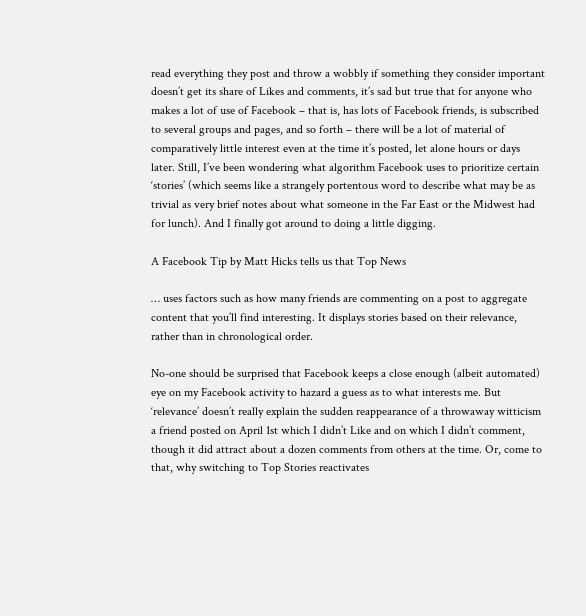read everything they post and throw a wobbly if something they consider important doesn’t get its share of Likes and comments, it’s sad but true that for anyone who makes a lot of use of Facebook – that is, has lots of Facebook friends, is subscribed to several groups and pages, and so forth – there will be a lot of material of comparatively little interest even at the time it’s posted, let alone hours or days later. Still, I’ve been wondering what algorithm Facebook uses to prioritize certain ‘stories’ (which seems like a strangely portentous word to describe what may be as trivial as very brief notes about what someone in the Far East or the Midwest had for lunch). And I finally got around to doing a little digging.

A Facebook Tip by Matt Hicks tells us that Top News

… uses factors such as how many friends are commenting on a post to aggregate content that you’ll find interesting. It displays stories based on their relevance, rather than in chronological order.

No-one should be surprised that Facebook keeps a close enough (albeit automated) eye on my Facebook activity to hazard a guess as to what interests me. But ‘relevance’ doesn’t really explain the sudden reappearance of a throwaway witticism a friend posted on April 1st which I didn’t Like and on which I didn’t comment, though it did attract about a dozen comments from others at the time. Or, come to that, why switching to Top Stories reactivates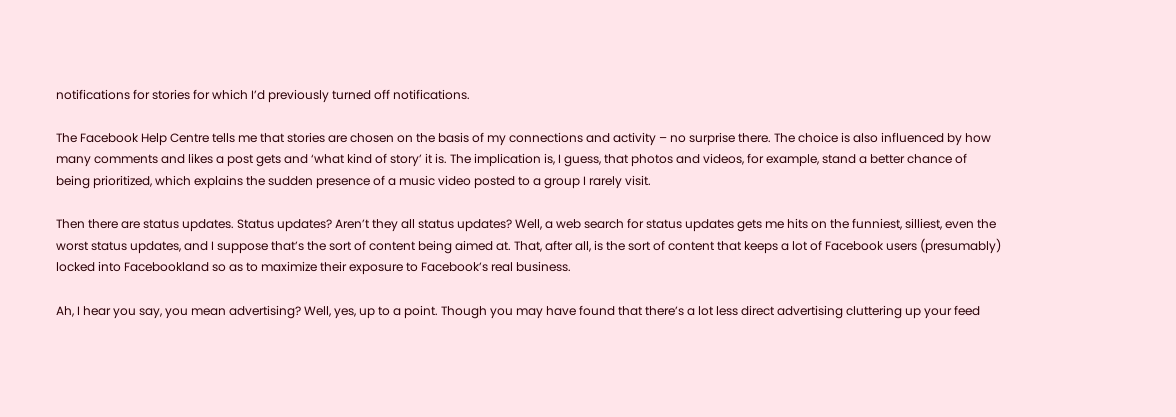notifications for stories for which I’d previously turned off notifications.

The Facebook Help Centre tells me that stories are chosen on the basis of my connections and activity – no surprise there. The choice is also influenced by how many comments and likes a post gets and ‘what kind of story’ it is. The implication is, I guess, that photos and videos, for example, stand a better chance of being prioritized, which explains the sudden presence of a music video posted to a group I rarely visit.

Then there are status updates. Status updates? Aren’t they all status updates? Well, a web search for status updates gets me hits on the funniest, silliest, even the worst status updates, and I suppose that’s the sort of content being aimed at. That, after all, is the sort of content that keeps a lot of Facebook users (presumably) locked into Facebookland so as to maximize their exposure to Facebook’s real business.

Ah, I hear you say, you mean advertising? Well, yes, up to a point. Though you may have found that there’s a lot less direct advertising cluttering up your feed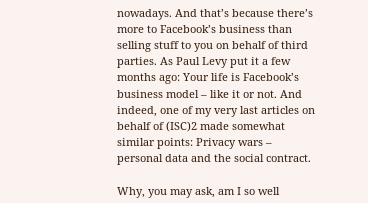nowadays. And that’s because there’s more to Facebook’s business than selling stuff to you on behalf of third parties. As Paul Levy put it a few months ago: Your life is Facebook’s business model – like it or not. And indeed, one of my very last articles on behalf of (ISC)2 made somewhat similar points: Privacy wars – personal data and the social contract.

Why, you may ask, am I so well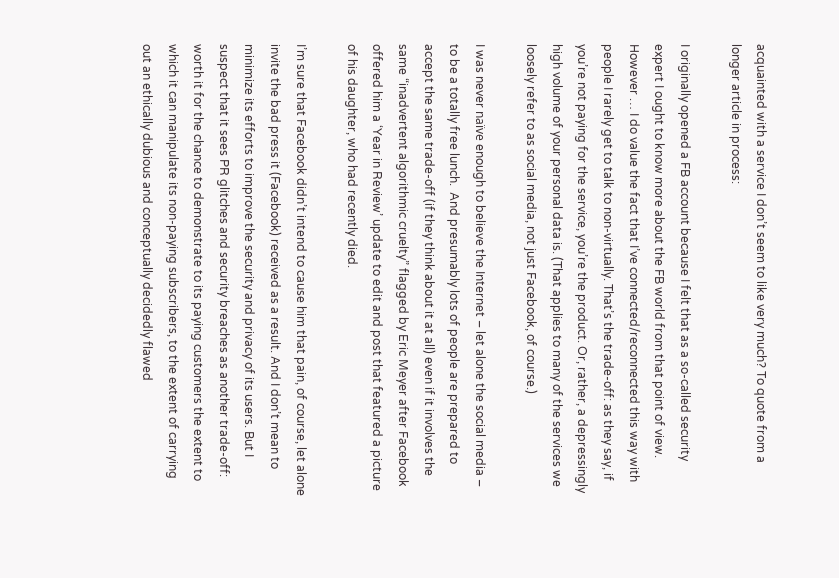acquainted with a service I don’t seem to like very much? To quote from a longer article in process:

I originally opened a FB account because I felt that as a so-called security expert I ought to know more about the FB world from that point of view. However … I do value the fact that I’ve connected/reconnected this way with people I rarely get to talk to non-virtually. That’s the trade-off: as they say, if you’re not paying for the service, you’re the product. Or, rather, a depressingly high volume of your personal data is. (That applies to many of the services we loosely refer to as social media, not just Facebook, of course.)

I was never naïve enough to believe the Internet – let alone the social media – to be a totally free lunch.  And presumably lots of people are prepared to accept the same trade-off (if they think about it at all) even if it involves the same “inadvertent algorithmic cruelty” flagged by Eric Meyer after Facebook offered him a ‘Year in Review’ update to edit and post that featured a picture of his daughter, who had recently died.

I’m sure that Facebook didn’t intend to cause him that pain, of course, let alone invite the bad press it (Facebook) received as a result. And I don’t mean to minimize its efforts to improve the security and privacy of its users. But I suspect that it sees PR glitches and security breaches as another trade-off: worth it for the chance to demonstrate to its paying customers the extent to which it can manipulate its non-paying subscribers, to the extent of carrying out an ethically dubious and conceptually decidedly flawed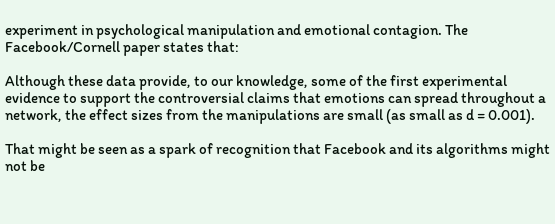experiment in psychological manipulation and emotional contagion. The Facebook/Cornell paper states that:

Although these data provide, to our knowledge, some of the first experimental evidence to support the controversial claims that emotions can spread throughout a network, the effect sizes from the manipulations are small (as small as d = 0.001).

That might be seen as a spark of recognition that Facebook and its algorithms might not be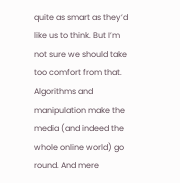quite as smart as they’d like us to think. But I’m not sure we should take too comfort from that. Algorithms and manipulation make the media (and indeed the whole online world) go round. And mere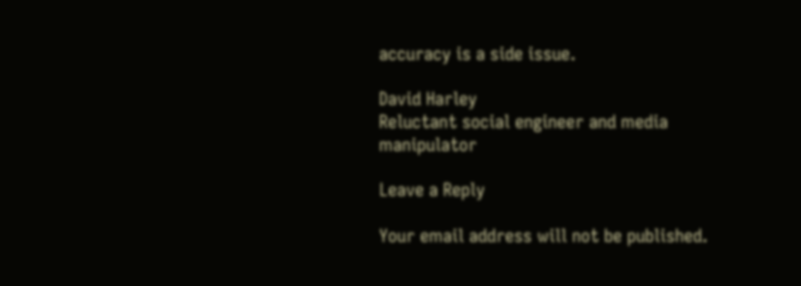accuracy is a side issue.

David Harley
Reluctant social engineer and media manipulator

Leave a Reply

Your email address will not be published.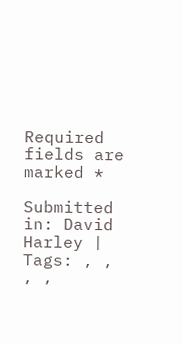Required fields are marked *

Submitted in: David Harley | Tags: , , , ,